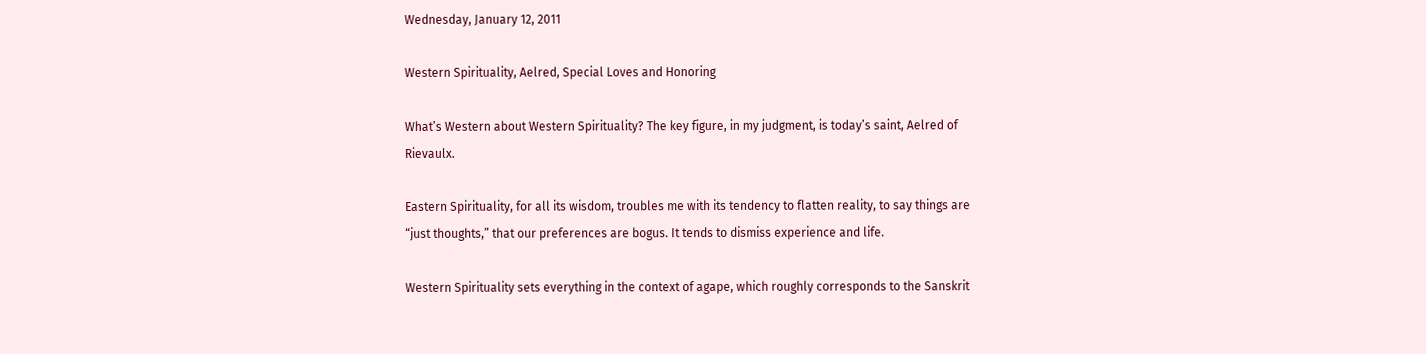Wednesday, January 12, 2011

Western Spirituality, Aelred, Special Loves and Honoring

What’s Western about Western Spirituality? The key figure, in my judgment, is today’s saint, Aelred of Rievaulx.

Eastern Spirituality, for all its wisdom, troubles me with its tendency to flatten reality, to say things are “just thoughts,” that our preferences are bogus. It tends to dismiss experience and life.

Western Spirituality sets everything in the context of agape, which roughly corresponds to the Sanskrit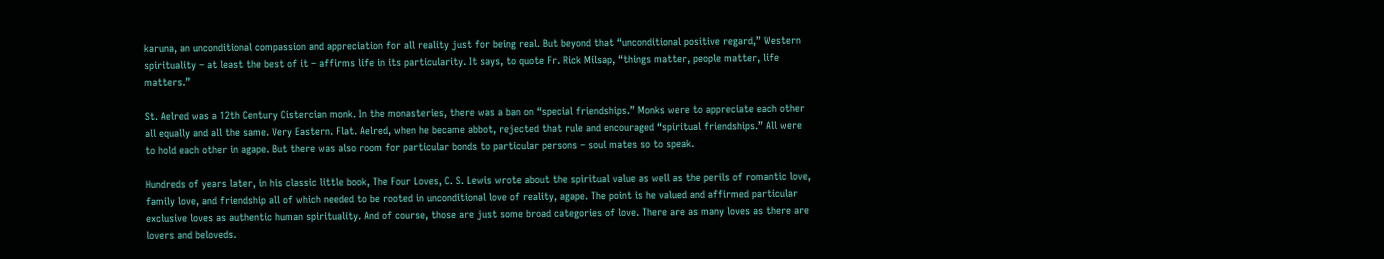karuna, an unconditional compassion and appreciation for all reality just for being real. But beyond that “unconditional positive regard,” Western spirituality – at least the best of it – affirms life in its particularity. It says, to quote Fr. Rick Milsap, “things matter, people matter, life matters.”

St. Aelred was a 12th Century Cistercian monk. In the monasteries, there was a ban on “special friendships.” Monks were to appreciate each other all equally and all the same. Very Eastern. Flat. Aelred, when he became abbot, rejected that rule and encouraged “spiritual friendships.” All were to hold each other in agape. But there was also room for particular bonds to particular persons – soul mates so to speak.

Hundreds of years later, in his classic little book, The Four Loves, C. S. Lewis wrote about the spiritual value as well as the perils of romantic love, family love, and friendship all of which needed to be rooted in unconditional love of reality, agape. The point is he valued and affirmed particular exclusive loves as authentic human spirituality. And of course, those are just some broad categories of love. There are as many loves as there are lovers and beloveds.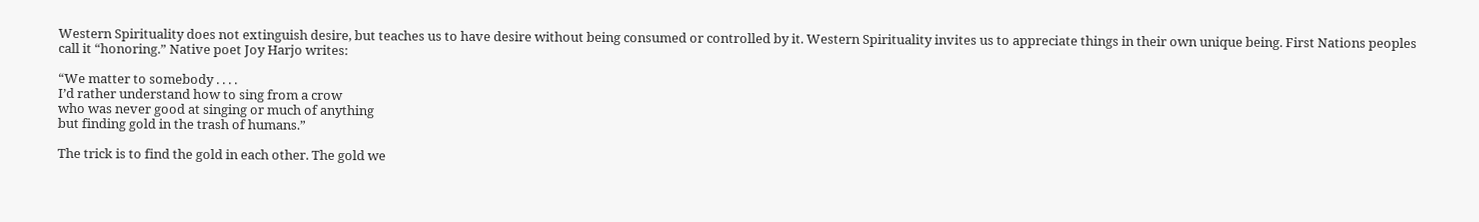Western Spirituality does not extinguish desire, but teaches us to have desire without being consumed or controlled by it. Western Spirituality invites us to appreciate things in their own unique being. First Nations peoples call it “honoring.” Native poet Joy Harjo writes:

“We matter to somebody . . . .
I’d rather understand how to sing from a crow
who was never good at singing or much of anything
but finding gold in the trash of humans.”

The trick is to find the gold in each other. The gold we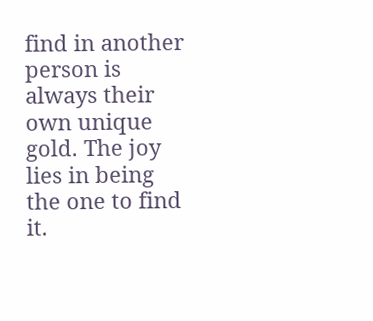find in another person is always their own unique gold. The joy lies in being the one to find it.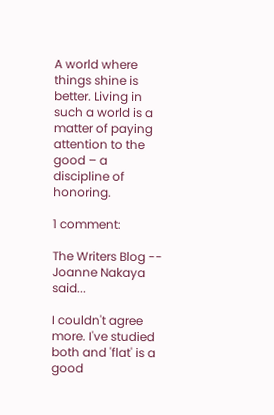A world where things shine is better. Living in such a world is a matter of paying attention to the good – a discipline of honoring.

1 comment:

The Writers Blog -- Joanne Nakaya said...

I couldn't agree more. I've studied both and 'flat' is a good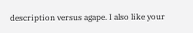description versus agape. I also like your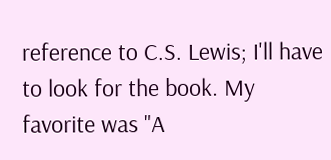reference to C.S. Lewis; I'll have to look for the book. My favorite was "A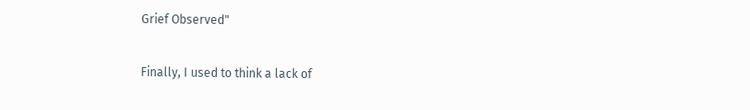Grief Observed"

Finally, I used to think a lack of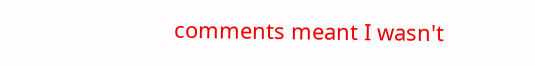comments meant I wasn't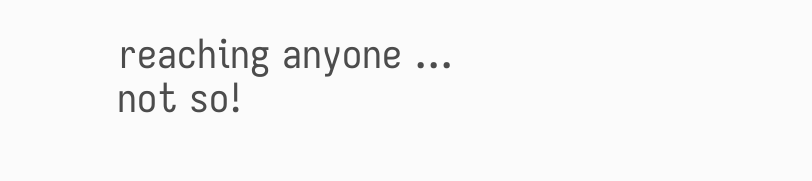reaching anyone ... not so!